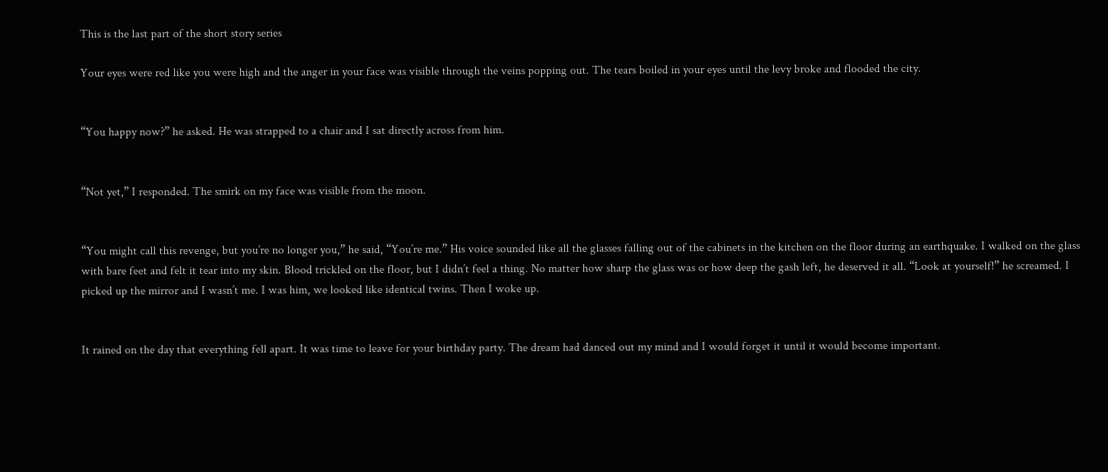This is the last part of the short story series

Your eyes were red like you were high and the anger in your face was visible through the veins popping out. The tears boiled in your eyes until the levy broke and flooded the city.


“You happy now?” he asked. He was strapped to a chair and I sat directly across from him.


“Not yet,” I responded. The smirk on my face was visible from the moon.


“You might call this revenge, but you’re no longer you,” he said, “You’re me.” His voice sounded like all the glasses falling out of the cabinets in the kitchen on the floor during an earthquake. I walked on the glass with bare feet and felt it tear into my skin. Blood trickled on the floor, but I didn’t feel a thing. No matter how sharp the glass was or how deep the gash left, he deserved it all. “Look at yourself!” he screamed. I picked up the mirror and I wasn’t me. I was him, we looked like identical twins. Then I woke up.


It rained on the day that everything fell apart. It was time to leave for your birthday party. The dream had danced out my mind and I would forget it until it would become important.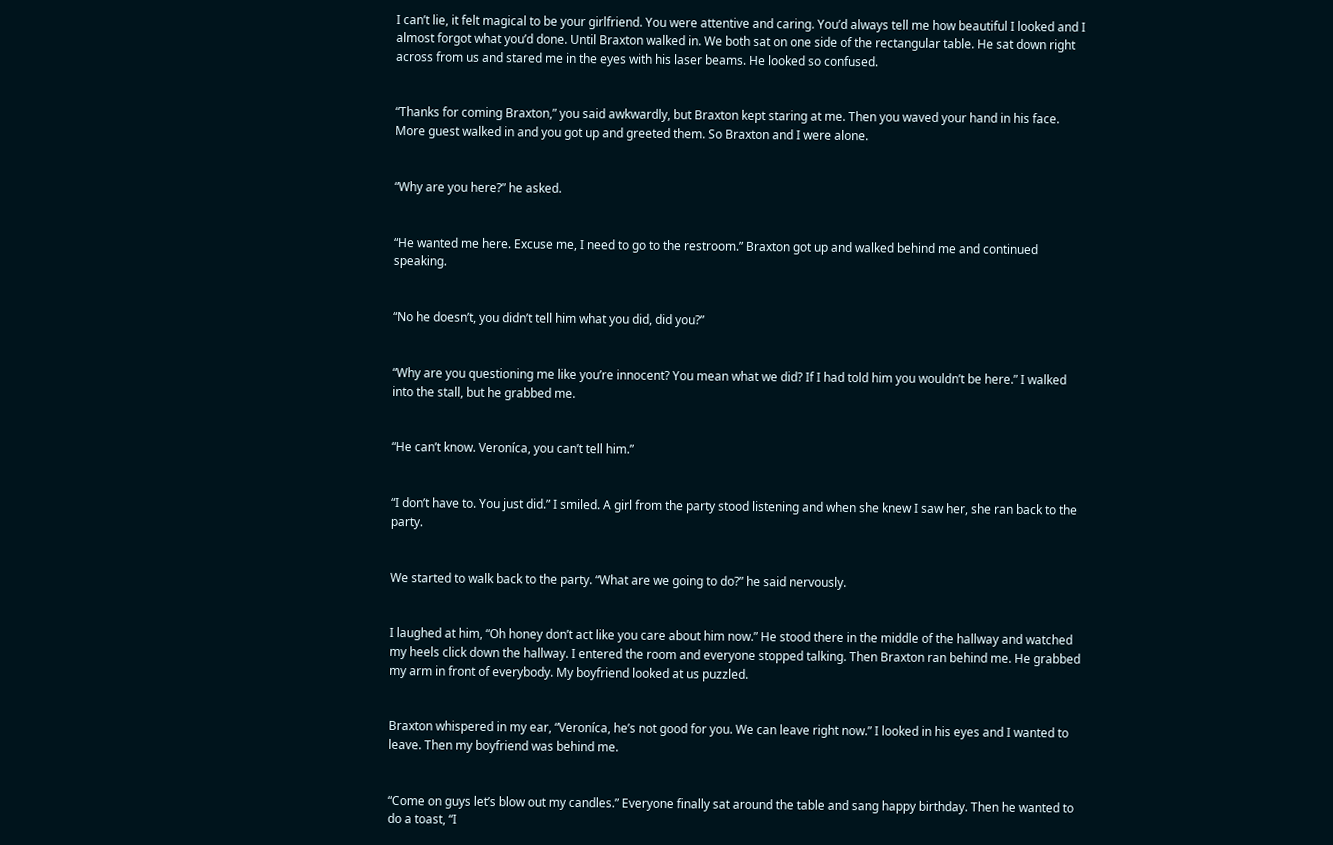I can’t lie, it felt magical to be your girlfriend. You were attentive and caring. You’d always tell me how beautiful I looked and I almost forgot what you’d done. Until Braxton walked in. We both sat on one side of the rectangular table. He sat down right across from us and stared me in the eyes with his laser beams. He looked so confused.


“Thanks for coming Braxton,” you said awkwardly, but Braxton kept staring at me. Then you waved your hand in his face. More guest walked in and you got up and greeted them. So Braxton and I were alone.


“Why are you here?” he asked.


“He wanted me here. Excuse me, I need to go to the restroom.” Braxton got up and walked behind me and continued speaking.


“No he doesn’t, you didn’t tell him what you did, did you?”


“Why are you questioning me like you’re innocent? You mean what we did? If I had told him you wouldn’t be here.” I walked into the stall, but he grabbed me.


“He can’t know. Veroníca, you can’t tell him.”


“I don’t have to. You just did.” I smiled. A girl from the party stood listening and when she knew I saw her, she ran back to the party.


We started to walk back to the party. “What are we going to do?” he said nervously.


I laughed at him, “Oh honey don’t act like you care about him now.” He stood there in the middle of the hallway and watched my heels click down the hallway. I entered the room and everyone stopped talking. Then Braxton ran behind me. He grabbed my arm in front of everybody. My boyfriend looked at us puzzled.


Braxton whispered in my ear, “Veroníca, he’s not good for you. We can leave right now.” I looked in his eyes and I wanted to leave. Then my boyfriend was behind me.


“Come on guys let’s blow out my candles.” Everyone finally sat around the table and sang happy birthday. Then he wanted to do a toast, “I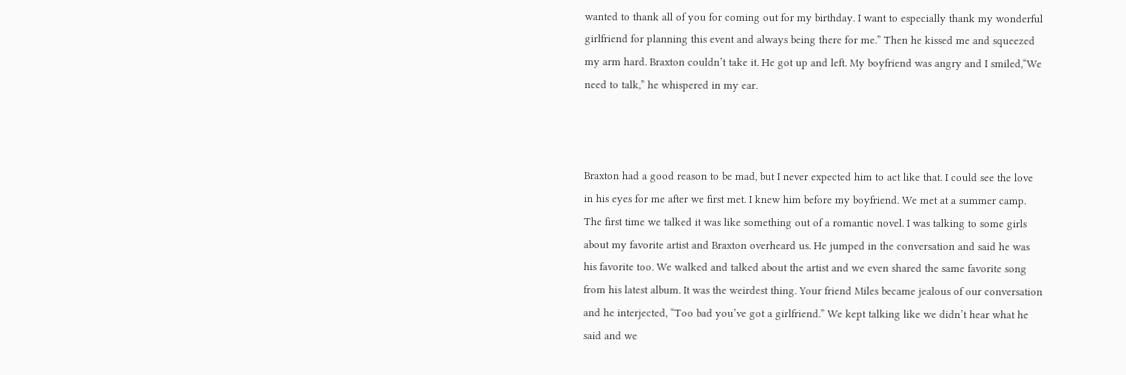wanted to thank all of you for coming out for my birthday. I want to especially thank my wonderful girlfriend for planning this event and always being there for me.” Then he kissed me and squeezed my arm hard. Braxton couldn’t take it. He got up and left. My boyfriend was angry and I smiled,“We need to talk,” he whispered in my ear.



Braxton had a good reason to be mad, but I never expected him to act like that. I could see the love in his eyes for me after we first met. I knew him before my boyfriend. We met at a summer camp. The first time we talked it was like something out of a romantic novel. I was talking to some girls about my favorite artist and Braxton overheard us. He jumped in the conversation and said he was his favorite too. We walked and talked about the artist and we even shared the same favorite song from his latest album. It was the weirdest thing. Your friend Miles became jealous of our conversation and he interjected, “Too bad you’ve got a girlfriend.” We kept talking like we didn’t hear what he said and we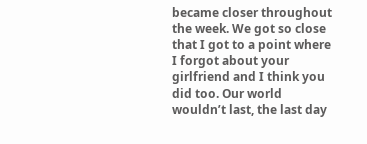became closer throughout the week. We got so close that I got to a point where I forgot about your girlfriend and I think you did too. Our world wouldn’t last, the last day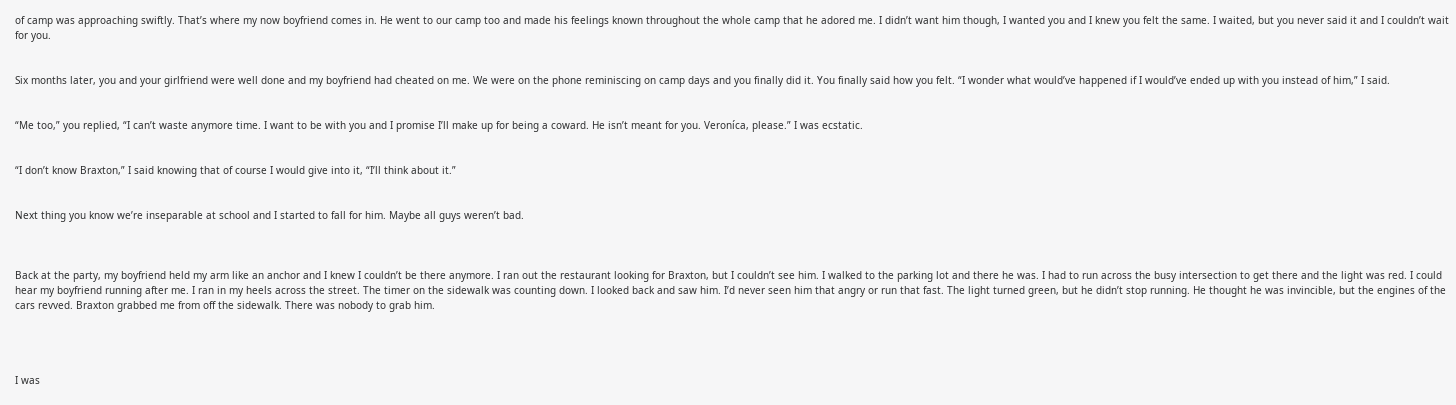of camp was approaching swiftly. That’s where my now boyfriend comes in. He went to our camp too and made his feelings known throughout the whole camp that he adored me. I didn’t want him though, I wanted you and I knew you felt the same. I waited, but you never said it and I couldn’t wait for you.


Six months later, you and your girlfriend were well done and my boyfriend had cheated on me. We were on the phone reminiscing on camp days and you finally did it. You finally said how you felt. “I wonder what would’ve happened if I would’ve ended up with you instead of him,” I said.


“Me too,” you replied, “I can’t waste anymore time. I want to be with you and I promise I’ll make up for being a coward. He isn’t meant for you. Veroníca, please.” I was ecstatic.


“I don’t know Braxton,” I said knowing that of course I would give into it, “I’ll think about it.”


Next thing you know we’re inseparable at school and I started to fall for him. Maybe all guys weren’t bad.



Back at the party, my boyfriend held my arm like an anchor and I knew I couldn’t be there anymore. I ran out the restaurant looking for Braxton, but I couldn’t see him. I walked to the parking lot and there he was. I had to run across the busy intersection to get there and the light was red. I could hear my boyfriend running after me. I ran in my heels across the street. The timer on the sidewalk was counting down. I looked back and saw him. I’d never seen him that angry or run that fast. The light turned green, but he didn’t stop running. He thought he was invincible, but the engines of the cars revved. Braxton grabbed me from off the sidewalk. There was nobody to grab him.




I was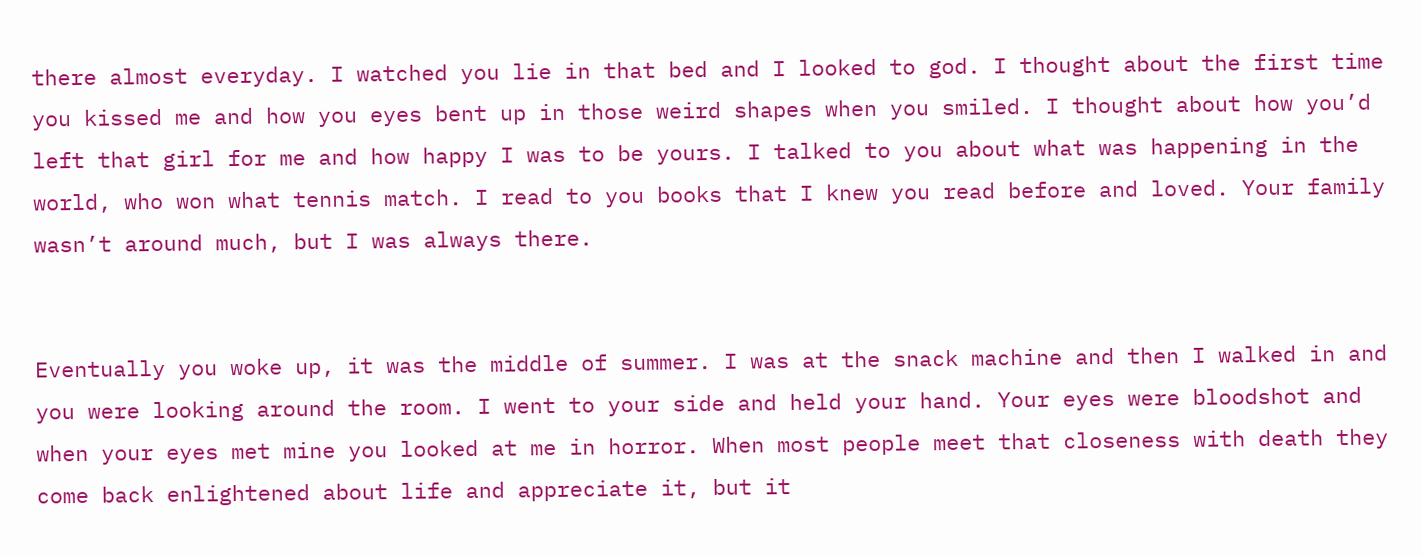there almost everyday. I watched you lie in that bed and I looked to god. I thought about the first time you kissed me and how you eyes bent up in those weird shapes when you smiled. I thought about how you’d left that girl for me and how happy I was to be yours. I talked to you about what was happening in the world, who won what tennis match. I read to you books that I knew you read before and loved. Your family wasn’t around much, but I was always there.


Eventually you woke up, it was the middle of summer. I was at the snack machine and then I walked in and you were looking around the room. I went to your side and held your hand. Your eyes were bloodshot and when your eyes met mine you looked at me in horror. When most people meet that closeness with death they come back enlightened about life and appreciate it, but it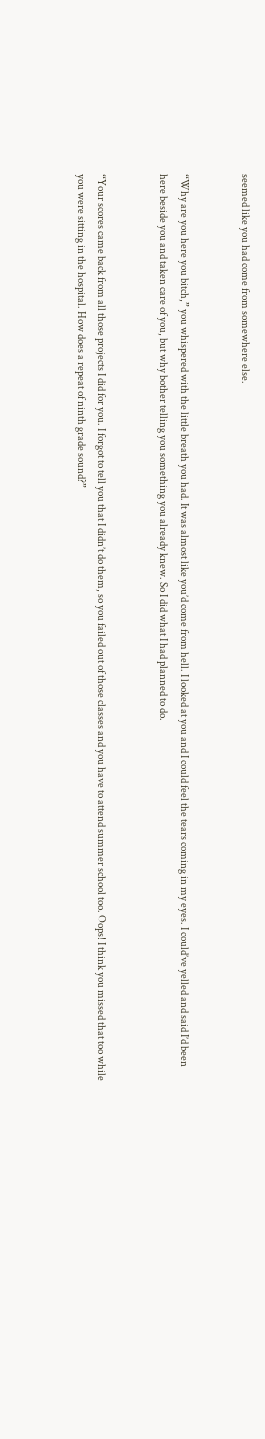seemed like you had come from somewhere else.


“Why are you here you bitch,” you whispered with the little breath you had. It was almost like you’d come from hell. I looked at you and I could feel the tears coming in my eyes. I could’ve yelled and said I’d been here beside you and taken care of you, but why bother telling you something you already knew. So I did what I had planned to do.


“Your scores came back from all those projects I did for you. I forgot to tell you that I didn’t do them, so you failed out of those classes and you have to attend summer school too. Oops! I think you missed that too while you were sitting in the hospital. How does a repeat of ninth grade sound?”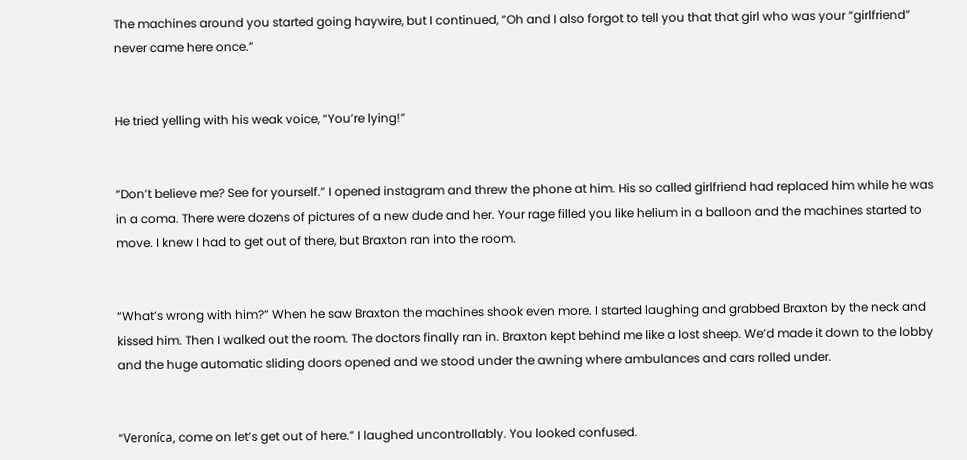The machines around you started going haywire, but I continued, “Oh and I also forgot to tell you that that girl who was your “girlfriend” never came here once.”


He tried yelling with his weak voice, “You’re lying!”


“Don’t believe me? See for yourself.” I opened instagram and threw the phone at him. His so called girlfriend had replaced him while he was in a coma. There were dozens of pictures of a new dude and her. Your rage filled you like helium in a balloon and the machines started to move. I knew I had to get out of there, but Braxton ran into the room.


“What’s wrong with him?” When he saw Braxton the machines shook even more. I started laughing and grabbed Braxton by the neck and kissed him. Then I walked out the room. The doctors finally ran in. Braxton kept behind me like a lost sheep. We’d made it down to the lobby and the huge automatic sliding doors opened and we stood under the awning where ambulances and cars rolled under.


“Veroníca, come on let’s get out of here.” I laughed uncontrollably. You looked confused.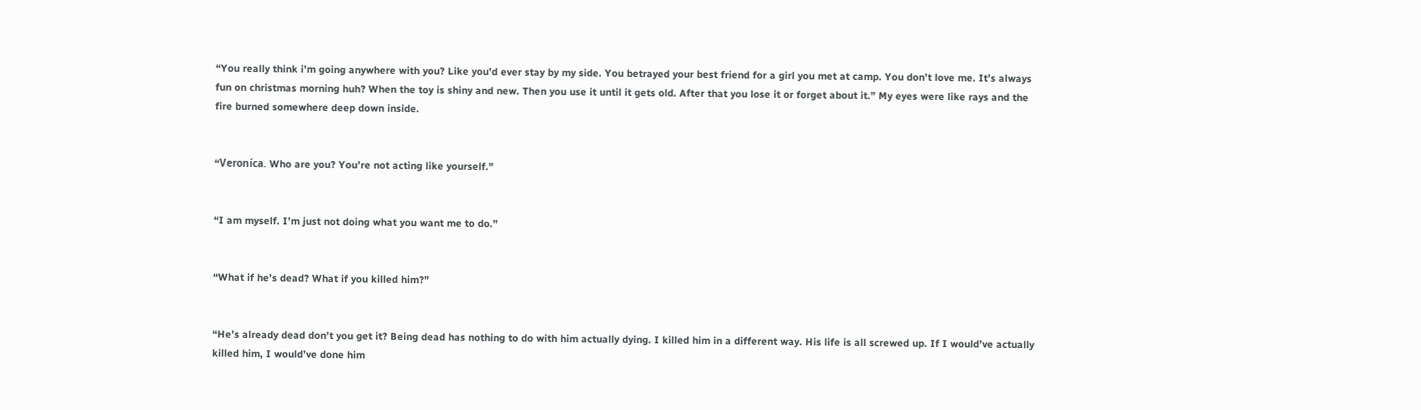“You really think i’m going anywhere with you? Like you’d ever stay by my side. You betrayed your best friend for a girl you met at camp. You don’t love me. It’s always fun on christmas morning huh? When the toy is shiny and new. Then you use it until it gets old. After that you lose it or forget about it.” My eyes were like rays and the fire burned somewhere deep down inside.


“Veroníca. Who are you? You’re not acting like yourself.”


“I am myself. I’m just not doing what you want me to do.”


“What if he’s dead? What if you killed him?”


“He’s already dead don’t you get it? Being dead has nothing to do with him actually dying. I killed him in a different way. His life is all screwed up. If I would’ve actually killed him, I would’ve done him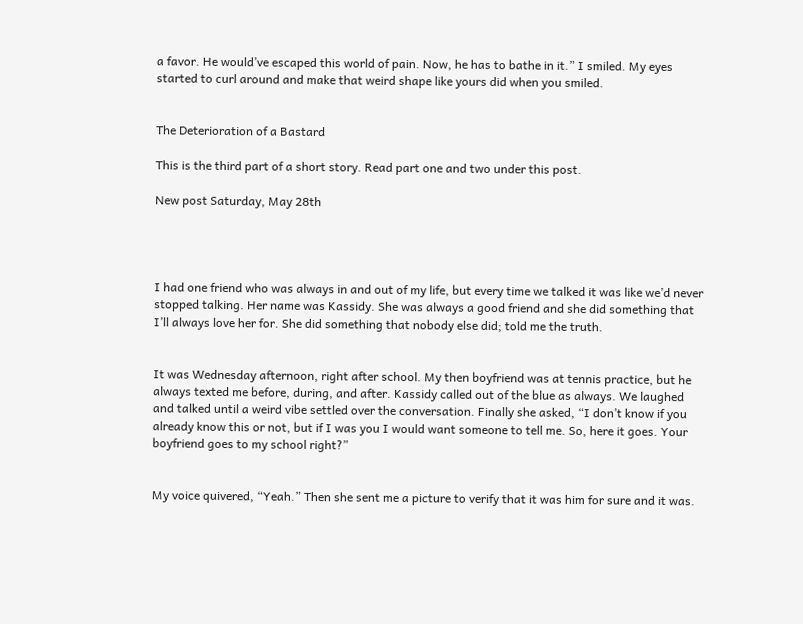a favor. He would’ve escaped this world of pain. Now, he has to bathe in it.” I smiled. My eyes started to curl around and make that weird shape like yours did when you smiled.


The Deterioration of a Bastard

This is the third part of a short story. Read part one and two under this post.

New post Saturday, May 28th




I had one friend who was always in and out of my life, but every time we talked it was like we’d never stopped talking. Her name was Kassidy. She was always a good friend and she did something that I’ll always love her for. She did something that nobody else did; told me the truth.


It was Wednesday afternoon, right after school. My then boyfriend was at tennis practice, but he always texted me before, during, and after. Kassidy called out of the blue as always. We laughed and talked until a weird vibe settled over the conversation. Finally she asked, “I don’t know if you already know this or not, but if I was you I would want someone to tell me. So, here it goes. Your boyfriend goes to my school right?”


My voice quivered, “Yeah.” Then she sent me a picture to verify that it was him for sure and it was.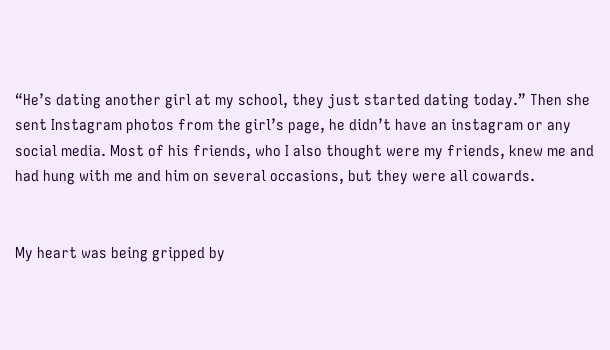“He’s dating another girl at my school, they just started dating today.” Then she sent Instagram photos from the girl’s page, he didn’t have an instagram or any social media. Most of his friends, who I also thought were my friends, knew me and had hung with me and him on several occasions, but they were all cowards.


My heart was being gripped by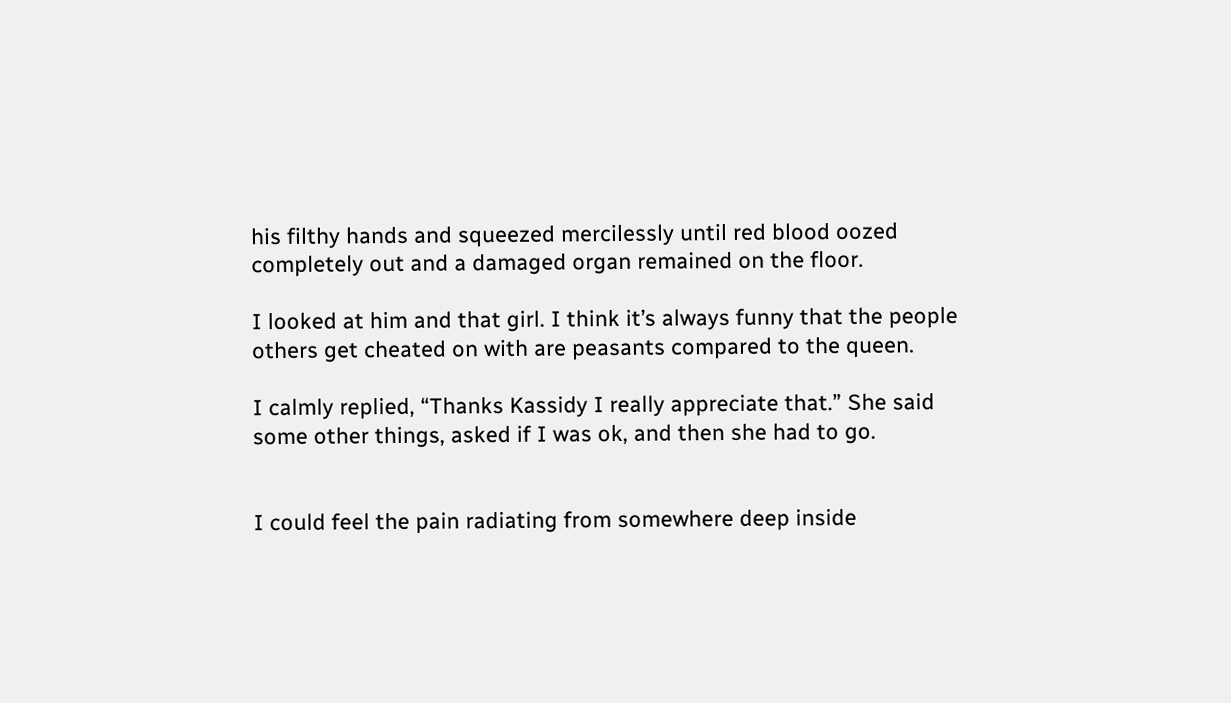his filthy hands and squeezed mercilessly until red blood oozed completely out and a damaged organ remained on the floor.

I looked at him and that girl. I think it’s always funny that the people others get cheated on with are peasants compared to the queen.

I calmly replied, “Thanks Kassidy I really appreciate that.” She said some other things, asked if I was ok, and then she had to go.


I could feel the pain radiating from somewhere deep inside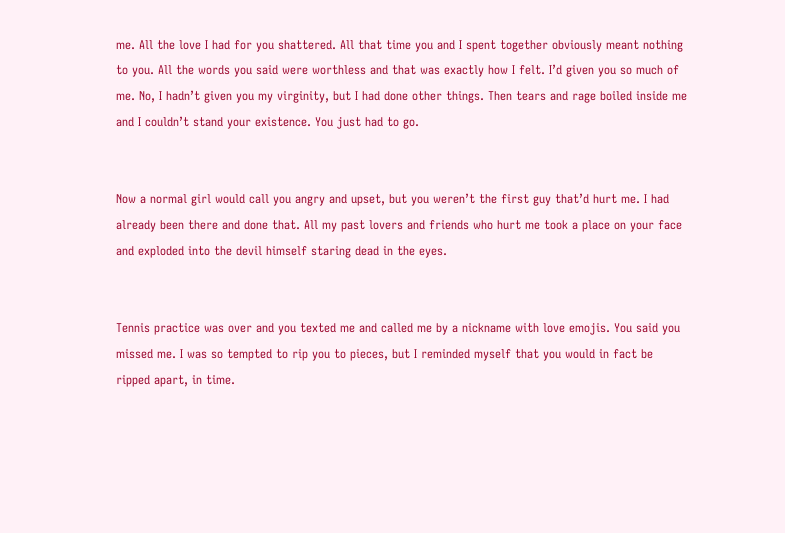me. All the love I had for you shattered. All that time you and I spent together obviously meant nothing to you. All the words you said were worthless and that was exactly how I felt. I’d given you so much of me. No, I hadn’t given you my virginity, but I had done other things. Then tears and rage boiled inside me and I couldn’t stand your existence. You just had to go.


Now a normal girl would call you angry and upset, but you weren’t the first guy that’d hurt me. I had already been there and done that. All my past lovers and friends who hurt me took a place on your face and exploded into the devil himself staring dead in the eyes.


Tennis practice was over and you texted me and called me by a nickname with love emojis. You said you missed me. I was so tempted to rip you to pieces, but I reminded myself that you would in fact be ripped apart, in time.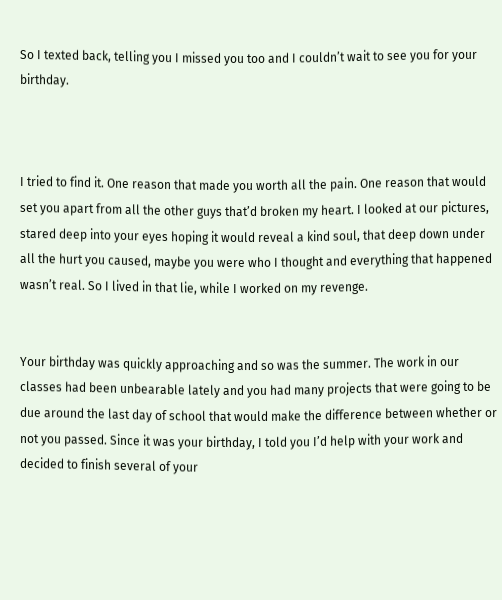So I texted back, telling you I missed you too and I couldn’t wait to see you for your birthday.



I tried to find it. One reason that made you worth all the pain. One reason that would set you apart from all the other guys that’d broken my heart. I looked at our pictures, stared deep into your eyes hoping it would reveal a kind soul, that deep down under all the hurt you caused, maybe you were who I thought and everything that happened wasn’t real. So I lived in that lie, while I worked on my revenge.


Your birthday was quickly approaching and so was the summer. The work in our classes had been unbearable lately and you had many projects that were going to be due around the last day of school that would make the difference between whether or not you passed. Since it was your birthday, I told you I’d help with your work and decided to finish several of your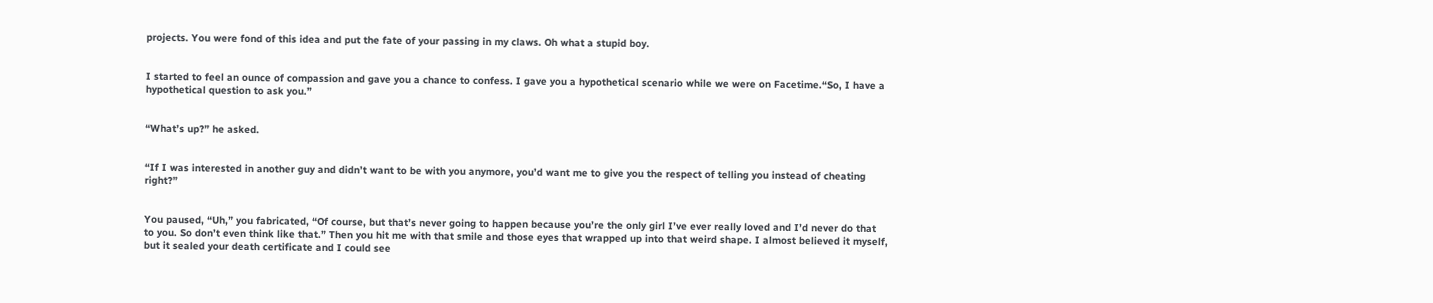projects. You were fond of this idea and put the fate of your passing in my claws. Oh what a stupid boy.


I started to feel an ounce of compassion and gave you a chance to confess. I gave you a hypothetical scenario while we were on Facetime.“So, I have a hypothetical question to ask you.”


“What’s up?” he asked.


“If I was interested in another guy and didn’t want to be with you anymore, you’d want me to give you the respect of telling you instead of cheating right?”


You paused, “Uh,” you fabricated, “Of course, but that’s never going to happen because you’re the only girl I’ve ever really loved and I’d never do that to you. So don’t even think like that.” Then you hit me with that smile and those eyes that wrapped up into that weird shape. I almost believed it myself, but it sealed your death certificate and I could see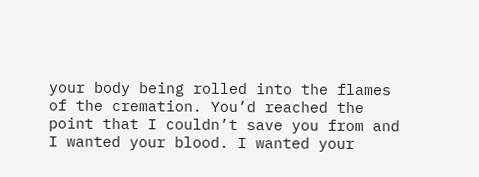your body being rolled into the flames of the cremation. You’d reached the point that I couldn’t save you from and I wanted your blood. I wanted your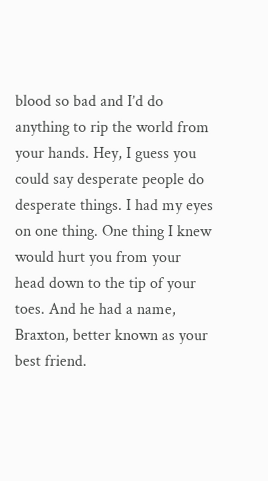blood so bad and I’d do anything to rip the world from your hands. Hey, I guess you could say desperate people do desperate things. I had my eyes on one thing. One thing I knew would hurt you from your head down to the tip of your toes. And he had a name, Braxton, better known as your best friend.